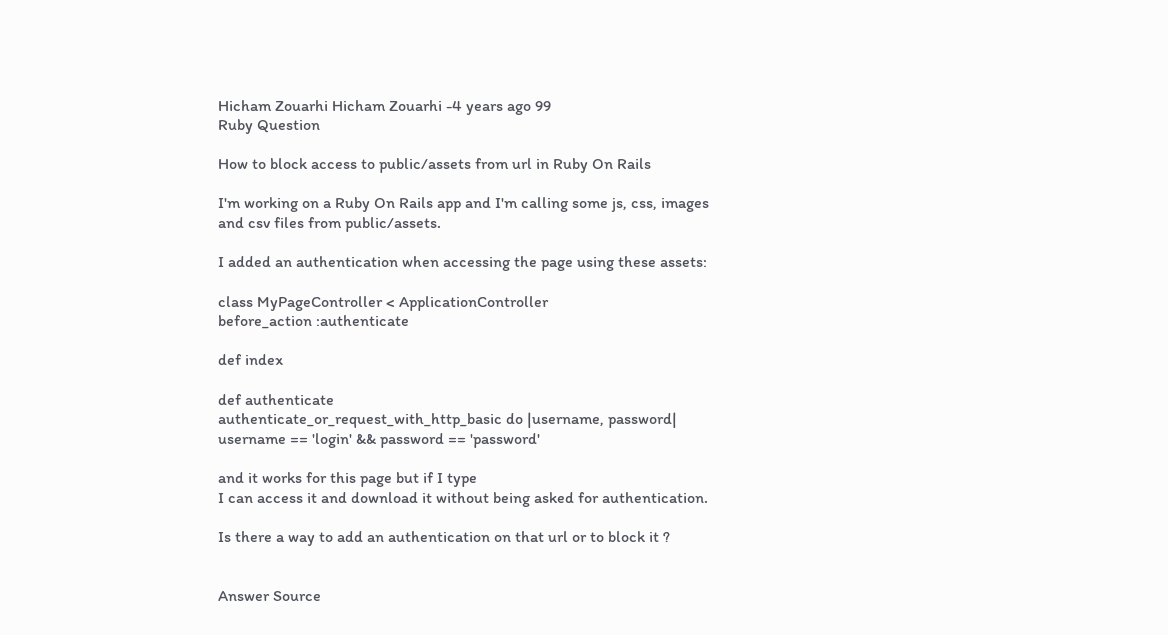Hicham Zouarhi Hicham Zouarhi -4 years ago 99
Ruby Question

How to block access to public/assets from url in Ruby On Rails

I'm working on a Ruby On Rails app and I'm calling some js, css, images and csv files from public/assets.

I added an authentication when accessing the page using these assets:

class MyPageController < ApplicationController
before_action :authenticate

def index

def authenticate
authenticate_or_request_with_http_basic do |username, password|
username == 'login' && password == 'password'

and it works for this page but if I type
I can access it and download it without being asked for authentication.

Is there a way to add an authentication on that url or to block it ?


Answer Source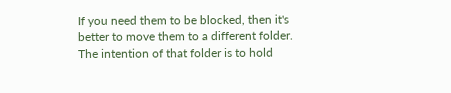If you need them to be blocked, then it's better to move them to a different folder. The intention of that folder is to hold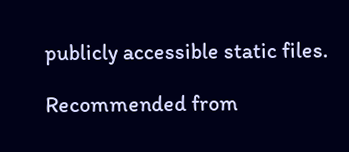publicly accessible static files.

Recommended from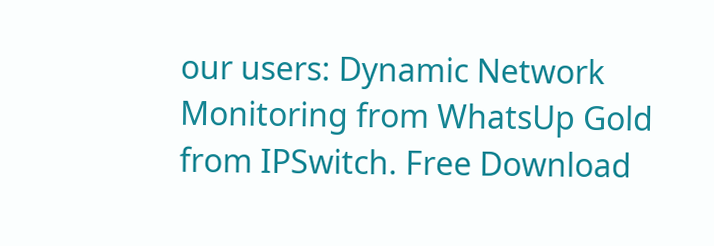our users: Dynamic Network Monitoring from WhatsUp Gold from IPSwitch. Free Download